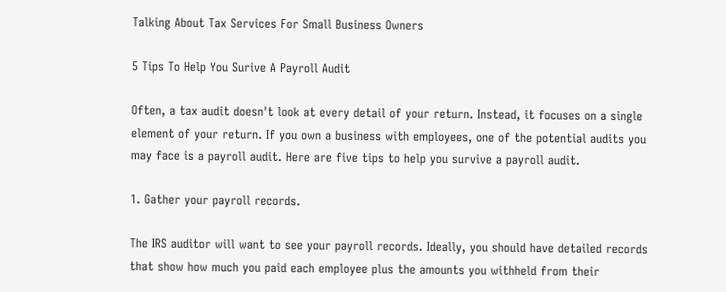Talking About Tax Services For Small Business Owners

5 Tips To Help You Surive A Payroll Audit

Often, a tax audit doesn't look at every detail of your return. Instead, it focuses on a single element of your return. If you own a business with employees, one of the potential audits you may face is a payroll audit. Here are five tips to help you survive a payroll audit.

1. Gather your payroll records.

The IRS auditor will want to see your payroll records. Ideally, you should have detailed records that show how much you paid each employee plus the amounts you withheld from their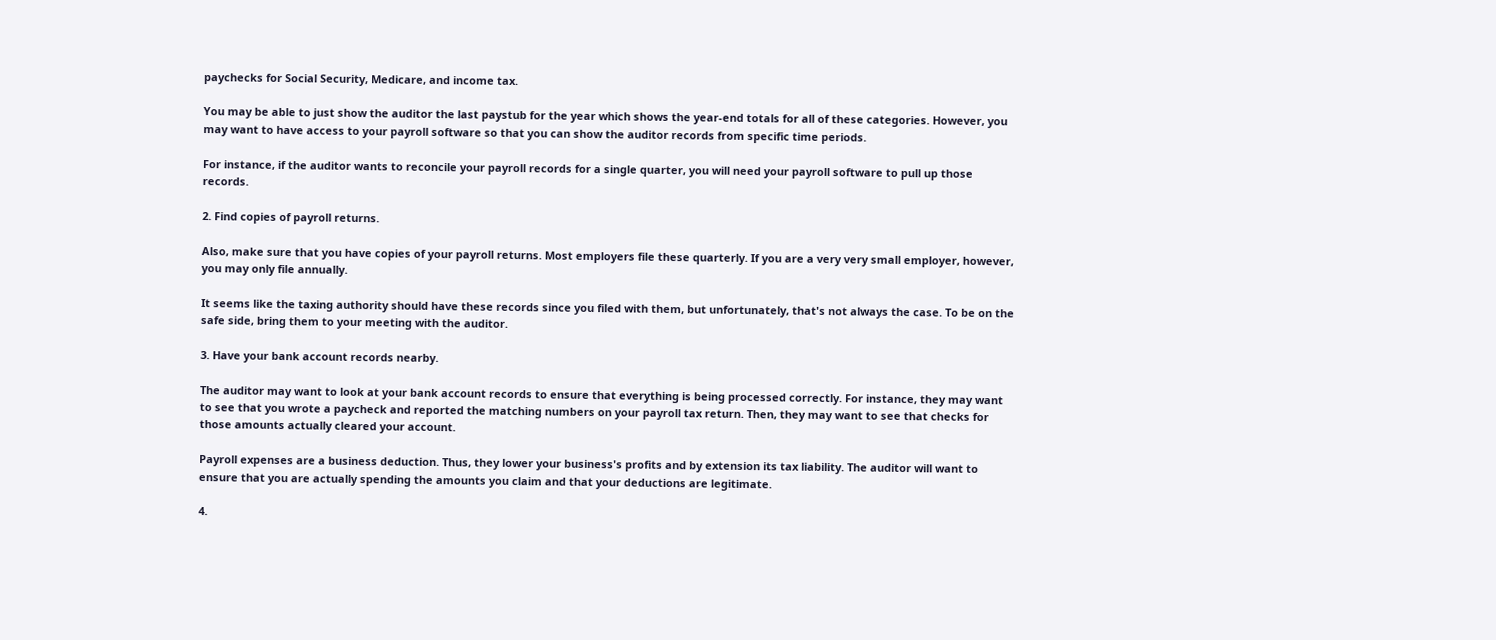paychecks for Social Security, Medicare, and income tax.

You may be able to just show the auditor the last paystub for the year which shows the year-end totals for all of these categories. However, you may want to have access to your payroll software so that you can show the auditor records from specific time periods.

For instance, if the auditor wants to reconcile your payroll records for a single quarter, you will need your payroll software to pull up those records.

2. Find copies of payroll returns.

Also, make sure that you have copies of your payroll returns. Most employers file these quarterly. If you are a very very small employer, however, you may only file annually.

It seems like the taxing authority should have these records since you filed with them, but unfortunately, that's not always the case. To be on the safe side, bring them to your meeting with the auditor.

3. Have your bank account records nearby.

The auditor may want to look at your bank account records to ensure that everything is being processed correctly. For instance, they may want to see that you wrote a paycheck and reported the matching numbers on your payroll tax return. Then, they may want to see that checks for those amounts actually cleared your account.

Payroll expenses are a business deduction. Thus, they lower your business's profits and by extension its tax liability. The auditor will want to ensure that you are actually spending the amounts you claim and that your deductions are legitimate.

4.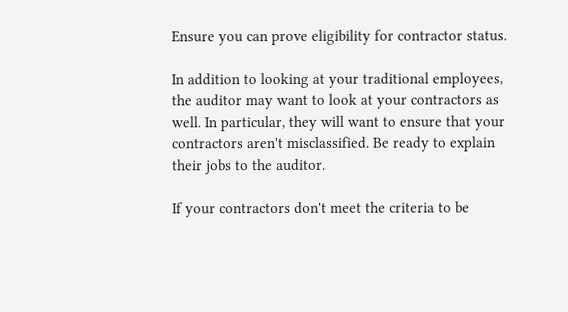Ensure you can prove eligibility for contractor status.

In addition to looking at your traditional employees, the auditor may want to look at your contractors as well. In particular, they will want to ensure that your contractors aren't misclassified. Be ready to explain their jobs to the auditor.

If your contractors don't meet the criteria to be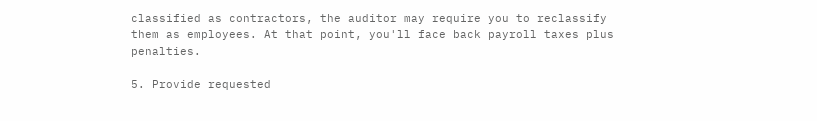classified as contractors, the auditor may require you to reclassify them as employees. At that point, you'll face back payroll taxes plus penalties.

5. Provide requested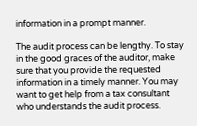information in a prompt manner.

The audit process can be lengthy. To stay in the good graces of the auditor, make sure that you provide the requested information in a timely manner. You may want to get help from a tax consultant who understands the audit process.